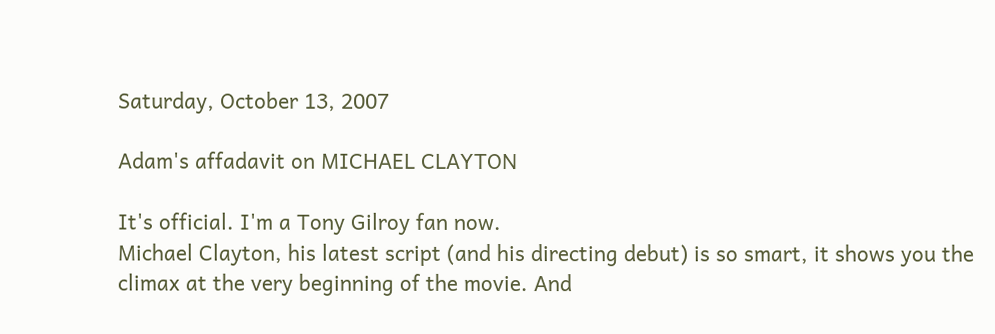Saturday, October 13, 2007

Adam's affadavit on MICHAEL CLAYTON

It's official. I'm a Tony Gilroy fan now.
Michael Clayton, his latest script (and his directing debut) is so smart, it shows you the climax at the very beginning of the movie. And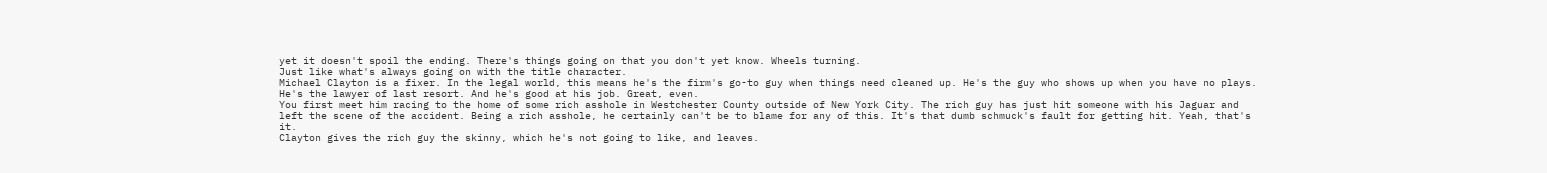yet it doesn't spoil the ending. There's things going on that you don't yet know. Wheels turning.
Just like what's always going on with the title character.
Michael Clayton is a fixer. In the legal world, this means he's the firm's go-to guy when things need cleaned up. He's the guy who shows up when you have no plays. He's the lawyer of last resort. And he's good at his job. Great, even.
You first meet him racing to the home of some rich asshole in Westchester County outside of New York City. The rich guy has just hit someone with his Jaguar and left the scene of the accident. Being a rich asshole, he certainly can't be to blame for any of this. It's that dumb schmuck's fault for getting hit. Yeah, that's it.
Clayton gives the rich guy the skinny, which he's not going to like, and leaves.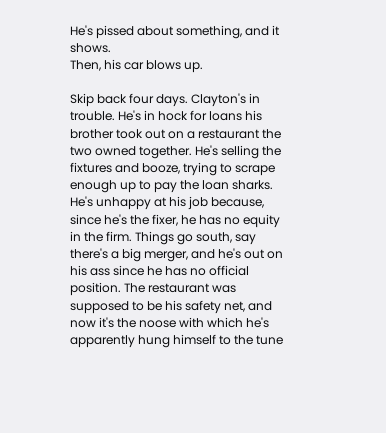He's pissed about something, and it shows.
Then, his car blows up.

Skip back four days. Clayton's in trouble. He's in hock for loans his brother took out on a restaurant the two owned together. He's selling the fixtures and booze, trying to scrape enough up to pay the loan sharks.
He's unhappy at his job because, since he's the fixer, he has no equity in the firm. Things go south, say there's a big merger, and he's out on his ass since he has no official position. The restaurant was supposed to be his safety net, and now it's the noose with which he's apparently hung himself to the tune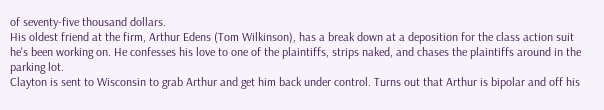of seventy-five thousand dollars.
His oldest friend at the firm, Arthur Edens (Tom Wilkinson), has a break down at a deposition for the class action suit he's been working on. He confesses his love to one of the plaintiffs, strips naked, and chases the plaintiffs around in the parking lot.
Clayton is sent to Wisconsin to grab Arthur and get him back under control. Turns out that Arthur is bipolar and off his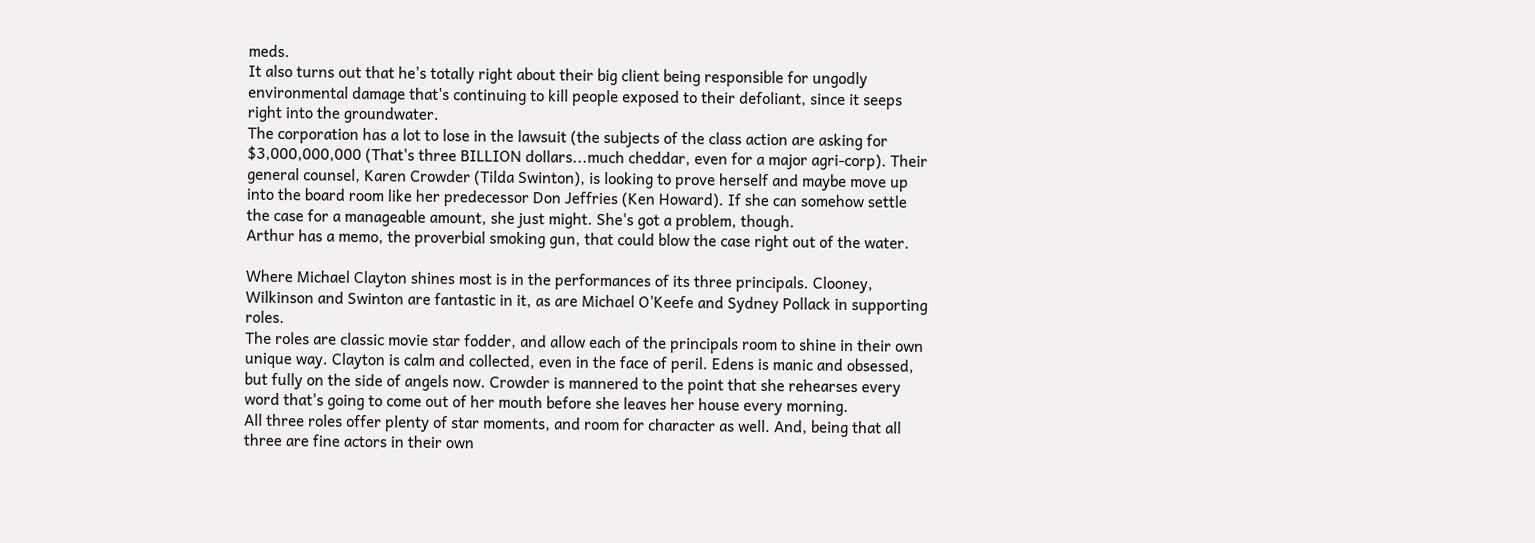meds.
It also turns out that he's totally right about their big client being responsible for ungodly environmental damage that's continuing to kill people exposed to their defoliant, since it seeps right into the groundwater.
The corporation has a lot to lose in the lawsuit (the subjects of the class action are asking for $3,000,000,000 (That's three BILLION dollars...much cheddar, even for a major agri-corp). Their general counsel, Karen Crowder (Tilda Swinton), is looking to prove herself and maybe move up into the board room like her predecessor Don Jeffries (Ken Howard). If she can somehow settle the case for a manageable amount, she just might. She's got a problem, though.
Arthur has a memo, the proverbial smoking gun, that could blow the case right out of the water.

Where Michael Clayton shines most is in the performances of its three principals. Clooney, Wilkinson and Swinton are fantastic in it, as are Michael O'Keefe and Sydney Pollack in supporting roles.
The roles are classic movie star fodder, and allow each of the principals room to shine in their own unique way. Clayton is calm and collected, even in the face of peril. Edens is manic and obsessed, but fully on the side of angels now. Crowder is mannered to the point that she rehearses every word that's going to come out of her mouth before she leaves her house every morning.
All three roles offer plenty of star moments, and room for character as well. And, being that all three are fine actors in their own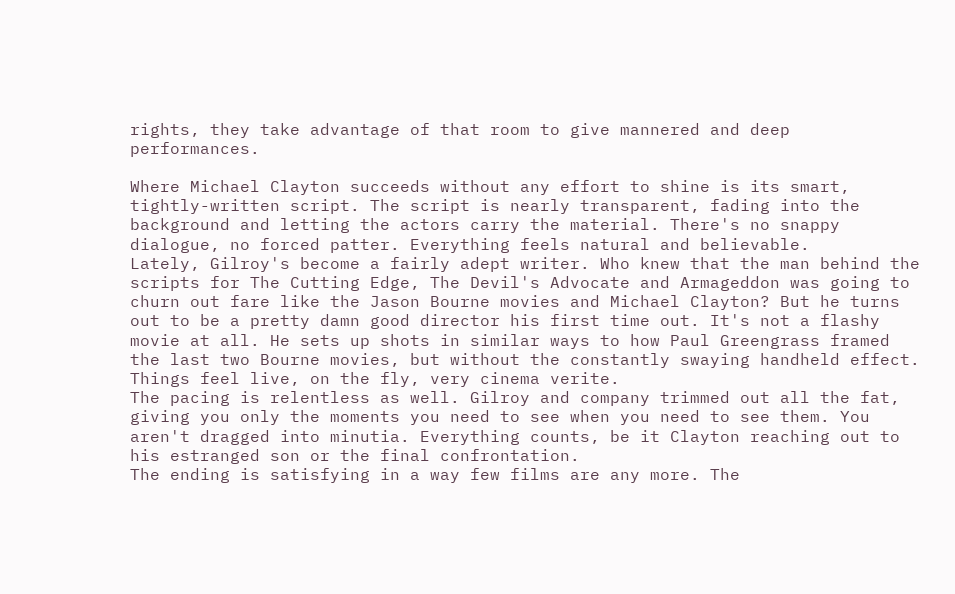rights, they take advantage of that room to give mannered and deep performances.

Where Michael Clayton succeeds without any effort to shine is its smart, tightly-written script. The script is nearly transparent, fading into the background and letting the actors carry the material. There's no snappy dialogue, no forced patter. Everything feels natural and believable.
Lately, Gilroy's become a fairly adept writer. Who knew that the man behind the scripts for The Cutting Edge, The Devil's Advocate and Armageddon was going to churn out fare like the Jason Bourne movies and Michael Clayton? But he turns out to be a pretty damn good director his first time out. It's not a flashy movie at all. He sets up shots in similar ways to how Paul Greengrass framed the last two Bourne movies, but without the constantly swaying handheld effect. Things feel live, on the fly, very cinema verite.
The pacing is relentless as well. Gilroy and company trimmed out all the fat, giving you only the moments you need to see when you need to see them. You aren't dragged into minutia. Everything counts, be it Clayton reaching out to his estranged son or the final confrontation.
The ending is satisfying in a way few films are any more. The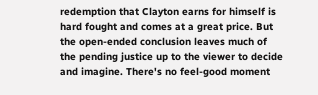redemption that Clayton earns for himself is hard fought and comes at a great price. But the open-ended conclusion leaves much of the pending justice up to the viewer to decide and imagine. There's no feel-good moment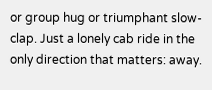or group hug or triumphant slow-clap. Just a lonely cab ride in the only direction that matters: away.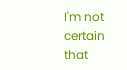I'm not certain that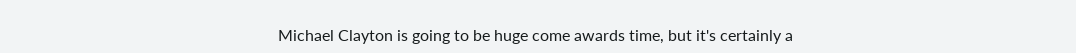Michael Clayton is going to be huge come awards time, but it's certainly a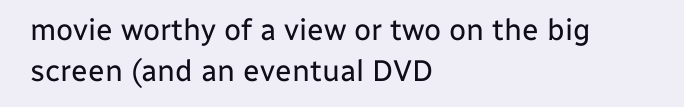movie worthy of a view or two on the big screen (and an eventual DVD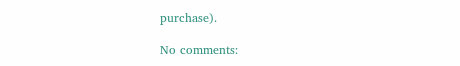purchase).

No comments: